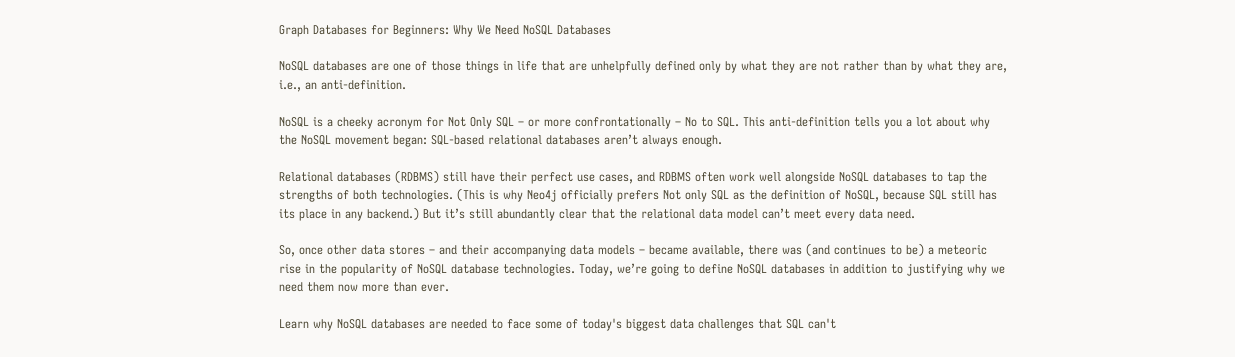Graph Databases for Beginners: Why We Need NoSQL Databases

NoSQL databases are one of those things in life that are unhelpfully defined only by what they are not rather than by what they are, i.e., an anti-definition.

NoSQL is a cheeky acronym for Not Only SQL – or more confrontationally – No to SQL. This anti-definition tells you a lot about why the NoSQL movement began: SQL-based relational databases aren’t always enough.

Relational databases (RDBMS) still have their perfect use cases, and RDBMS often work well alongside NoSQL databases to tap the strengths of both technologies. (This is why Neo4j officially prefers Not only SQL as the definition of NoSQL, because SQL still has its place in any backend.) But it’s still abundantly clear that the relational data model can’t meet every data need.

So, once other data stores – and their accompanying data models – became available, there was (and continues to be) a meteoric rise in the popularity of NoSQL database technologies. Today, we’re going to define NoSQL databases in addition to justifying why we need them now more than ever.

Learn why NoSQL databases are needed to face some of today's biggest data challenges that SQL can't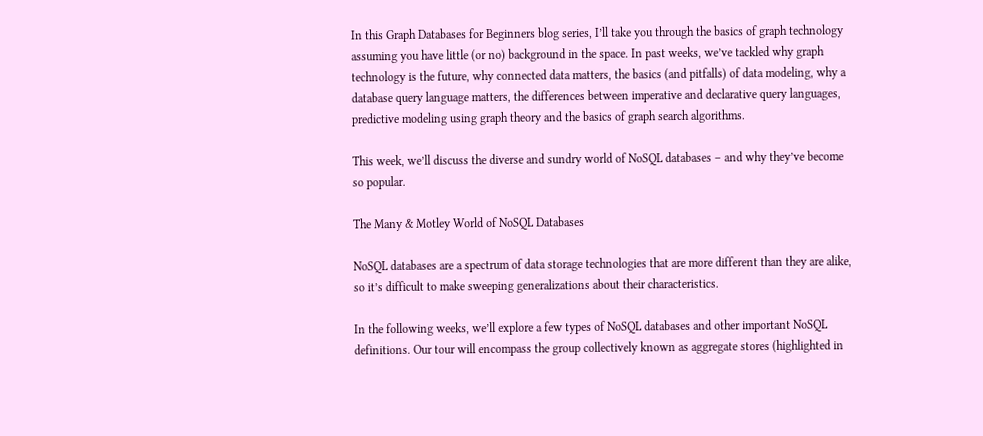In this Graph Databases for Beginners blog series, I’ll take you through the basics of graph technology assuming you have little (or no) background in the space. In past weeks, we’ve tackled why graph technology is the future, why connected data matters, the basics (and pitfalls) of data modeling, why a database query language matters, the differences between imperative and declarative query languages, predictive modeling using graph theory and the basics of graph search algorithms.

This week, we’ll discuss the diverse and sundry world of NoSQL databases – and why they’ve become so popular.

The Many & Motley World of NoSQL Databases

NoSQL databases are a spectrum of data storage technologies that are more different than they are alike, so it’s difficult to make sweeping generalizations about their characteristics.

In the following weeks, we’ll explore a few types of NoSQL databases and other important NoSQL definitions. Our tour will encompass the group collectively known as aggregate stores (highlighted in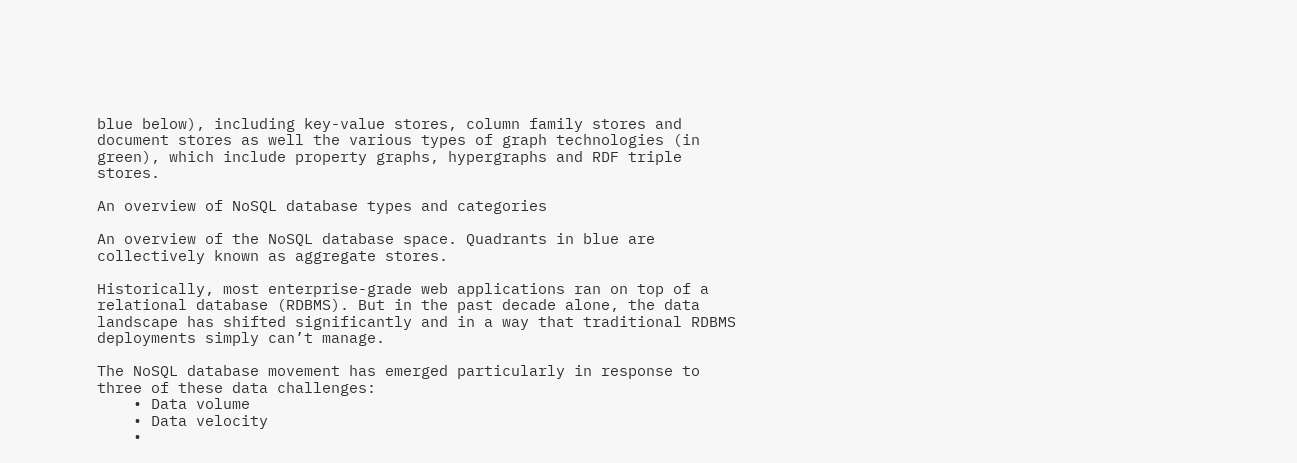blue below), including key-value stores, column family stores and document stores as well the various types of graph technologies (in green), which include property graphs, hypergraphs and RDF triple stores.

An overview of NoSQL database types and categories

An overview of the NoSQL database space. Quadrants in blue are collectively known as aggregate stores.

Historically, most enterprise-grade web applications ran on top of a relational database (RDBMS). But in the past decade alone, the data landscape has shifted significantly and in a way that traditional RDBMS deployments simply can’t manage.

The NoSQL database movement has emerged particularly in response to three of these data challenges:
    • Data volume
    • Data velocity
    •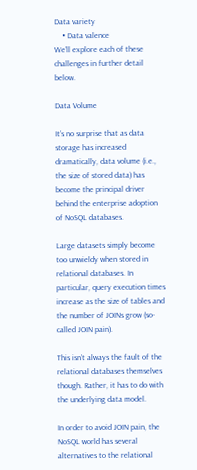Data variety
    • Data valence
We’ll explore each of these challenges in further detail below.

Data Volume

It’s no surprise that as data storage has increased dramatically, data volume (i.e., the size of stored data) has become the principal driver behind the enterprise adoption of NoSQL databases.

Large datasets simply become too unwieldy when stored in relational databases. In particular, query execution times increase as the size of tables and the number of JOINs grow (so-called JOIN pain).

This isn’t always the fault of the relational databases themselves though. Rather, it has to do with the underlying data model.

In order to avoid JOIN pain, the NoSQL world has several alternatives to the relational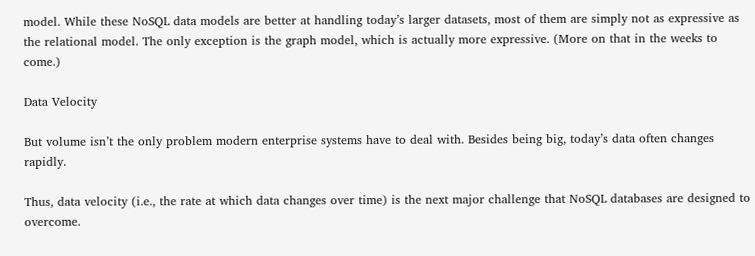model. While these NoSQL data models are better at handling today’s larger datasets, most of them are simply not as expressive as the relational model. The only exception is the graph model, which is actually more expressive. (More on that in the weeks to come.)

Data Velocity

But volume isn’t the only problem modern enterprise systems have to deal with. Besides being big, today’s data often changes rapidly.

Thus, data velocity (i.e., the rate at which data changes over time) is the next major challenge that NoSQL databases are designed to overcome.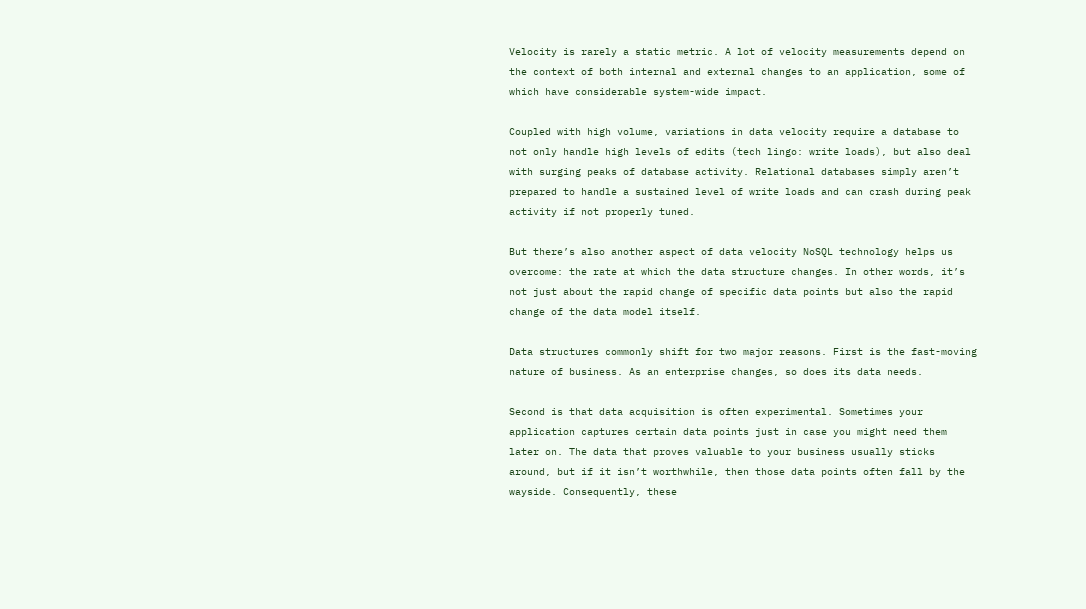Velocity is rarely a static metric. A lot of velocity measurements depend on the context of both internal and external changes to an application, some of which have considerable system-wide impact.

Coupled with high volume, variations in data velocity require a database to not only handle high levels of edits (tech lingo: write loads), but also deal with surging peaks of database activity. Relational databases simply aren’t prepared to handle a sustained level of write loads and can crash during peak activity if not properly tuned.

But there’s also another aspect of data velocity NoSQL technology helps us overcome: the rate at which the data structure changes. In other words, it’s not just about the rapid change of specific data points but also the rapid change of the data model itself.

Data structures commonly shift for two major reasons. First is the fast-moving nature of business. As an enterprise changes, so does its data needs.

Second is that data acquisition is often experimental. Sometimes your application captures certain data points just in case you might need them later on. The data that proves valuable to your business usually sticks around, but if it isn’t worthwhile, then those data points often fall by the wayside. Consequently, these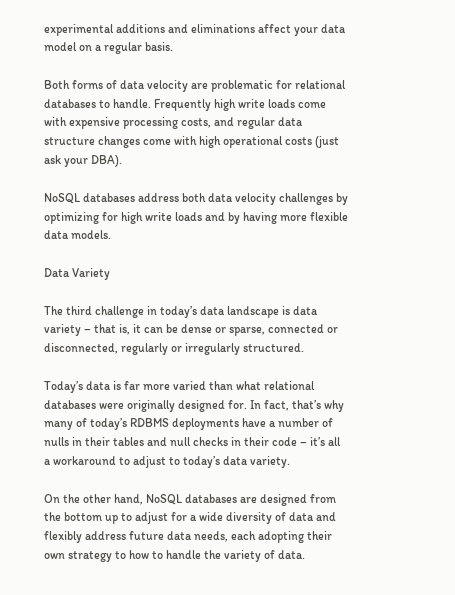experimental additions and eliminations affect your data model on a regular basis.

Both forms of data velocity are problematic for relational databases to handle. Frequently high write loads come with expensive processing costs, and regular data structure changes come with high operational costs (just ask your DBA).

NoSQL databases address both data velocity challenges by optimizing for high write loads and by having more flexible data models.

Data Variety

The third challenge in today’s data landscape is data variety – that is, it can be dense or sparse, connected or disconnected, regularly or irregularly structured.

Today’s data is far more varied than what relational databases were originally designed for. In fact, that’s why many of today’s RDBMS deployments have a number of nulls in their tables and null checks in their code – it’s all a workaround to adjust to today’s data variety.

On the other hand, NoSQL databases are designed from the bottom up to adjust for a wide diversity of data and flexibly address future data needs, each adopting their own strategy to how to handle the variety of data.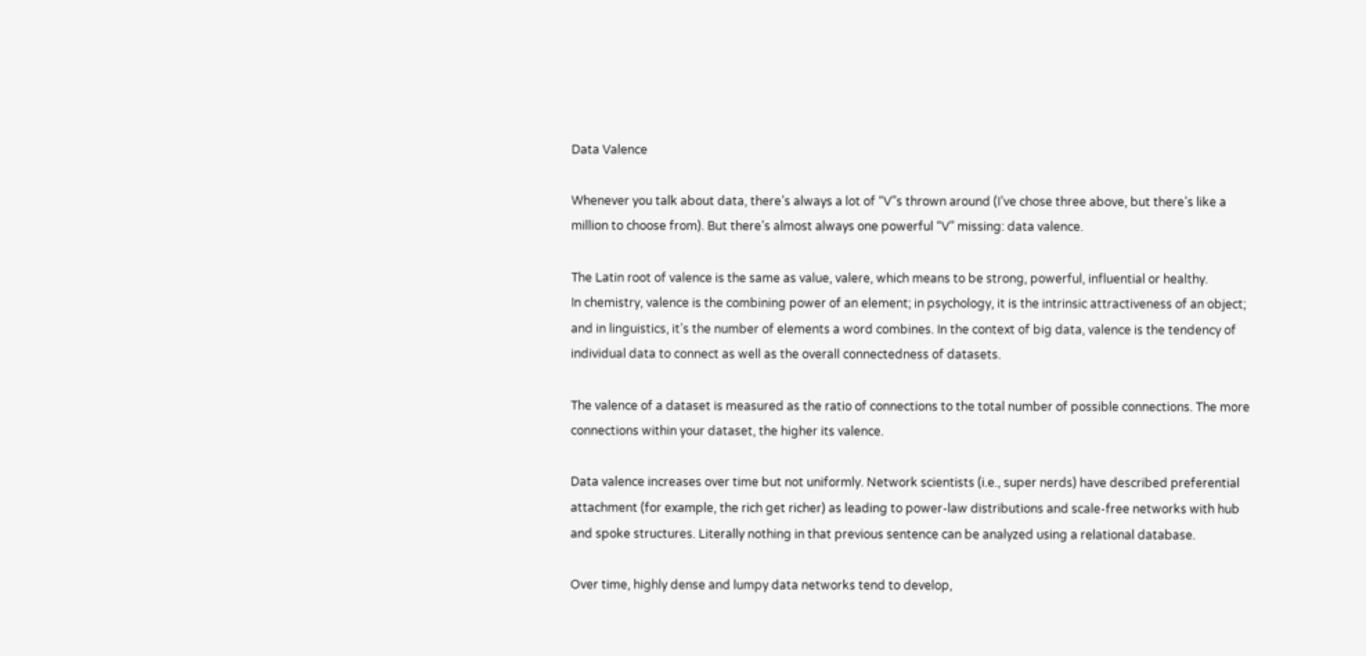Data Valence

Whenever you talk about data, there’s always a lot of “V”s thrown around (I’ve chose three above, but there’s like a million to choose from). But there’s almost always one powerful “V” missing: data valence.

The Latin root of valence is the same as value, valere, which means to be strong, powerful, influential or healthy.
In chemistry, valence is the combining power of an element; in psychology, it is the intrinsic attractiveness of an object; and in linguistics, it’s the number of elements a word combines. In the context of big data, valence is the tendency of individual data to connect as well as the overall connectedness of datasets.

The valence of a dataset is measured as the ratio of connections to the total number of possible connections. The more connections within your dataset, the higher its valence.

Data valence increases over time but not uniformly. Network scientists (i.e., super nerds) have described preferential attachment (for example, the rich get richer) as leading to power-law distributions and scale-free networks with hub and spoke structures. Literally nothing in that previous sentence can be analyzed using a relational database.

Over time, highly dense and lumpy data networks tend to develop,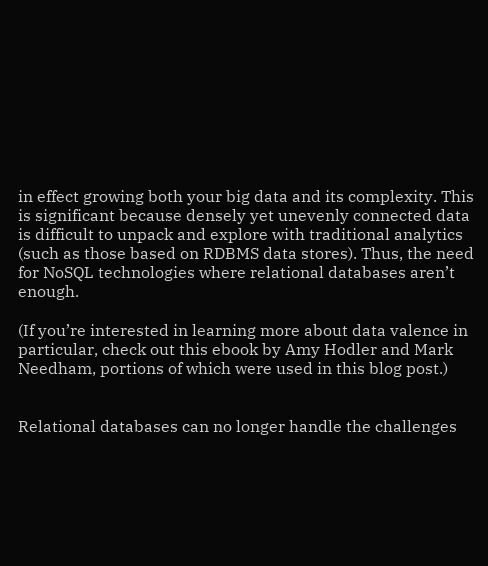in effect growing both your big data and its complexity. This is significant because densely yet unevenly connected data is difficult to unpack and explore with traditional analytics (such as those based on RDBMS data stores). Thus, the need for NoSQL technologies where relational databases aren’t enough.

(If you’re interested in learning more about data valence in particular, check out this ebook by Amy Hodler and Mark Needham, portions of which were used in this blog post.)


Relational databases can no longer handle the challenges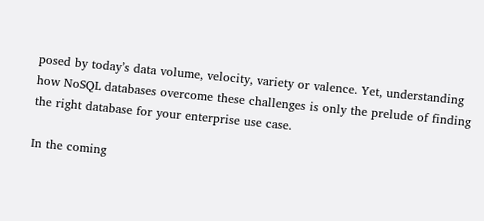posed by today’s data volume, velocity, variety or valence. Yet, understanding how NoSQL databases overcome these challenges is only the prelude of finding the right database for your enterprise use case.

In the coming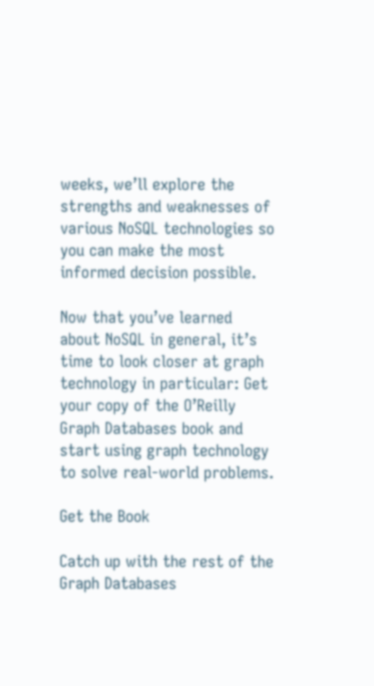weeks, we’ll explore the strengths and weaknesses of various NoSQL technologies so you can make the most informed decision possible.

Now that you’ve learned about NoSQL in general, it’s time to look closer at graph technology in particular: Get your copy of the O’Reilly Graph Databases book and start using graph technology to solve real-world problems.

Get the Book

Catch up with the rest of the Graph Databases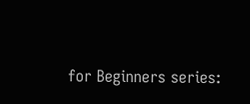for Beginners series: